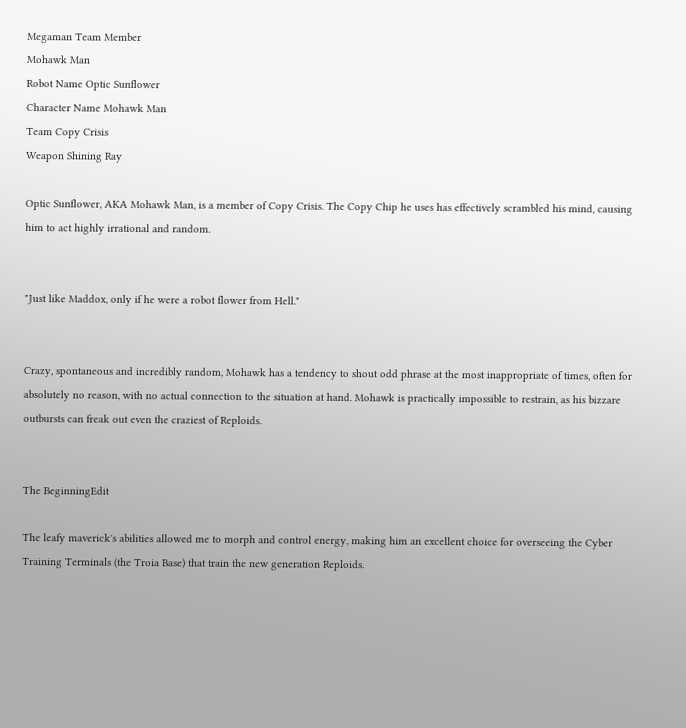Megaman Team Member
Mohawk Man
Robot Name Optic Sunflower
Character Name Mohawk Man
Team Copy Crisis
Weapon Shining Ray

Optic Sunflower, AKA Mohawk Man, is a member of Copy Crisis. The Copy Chip he uses has effectively scrambled his mind, causing him to act highly irrational and random.


"Just like Maddox, only if he were a robot flower from Hell."


Crazy, spontaneous and incredibly random, Mohawk has a tendency to shout odd phrase at the most inappropriate of times, often for absolutely no reason, with no actual connection to the situation at hand. Mohawk is practically impossible to restrain, as his bizzare outbursts can freak out even the craziest of Reploids.


The BeginningEdit

The leafy maverick's abilities allowed me to morph and control energy, making him an excellent choice for overseeing the Cyber Training Terminals (the Troia Base) that train the new generation Reploids.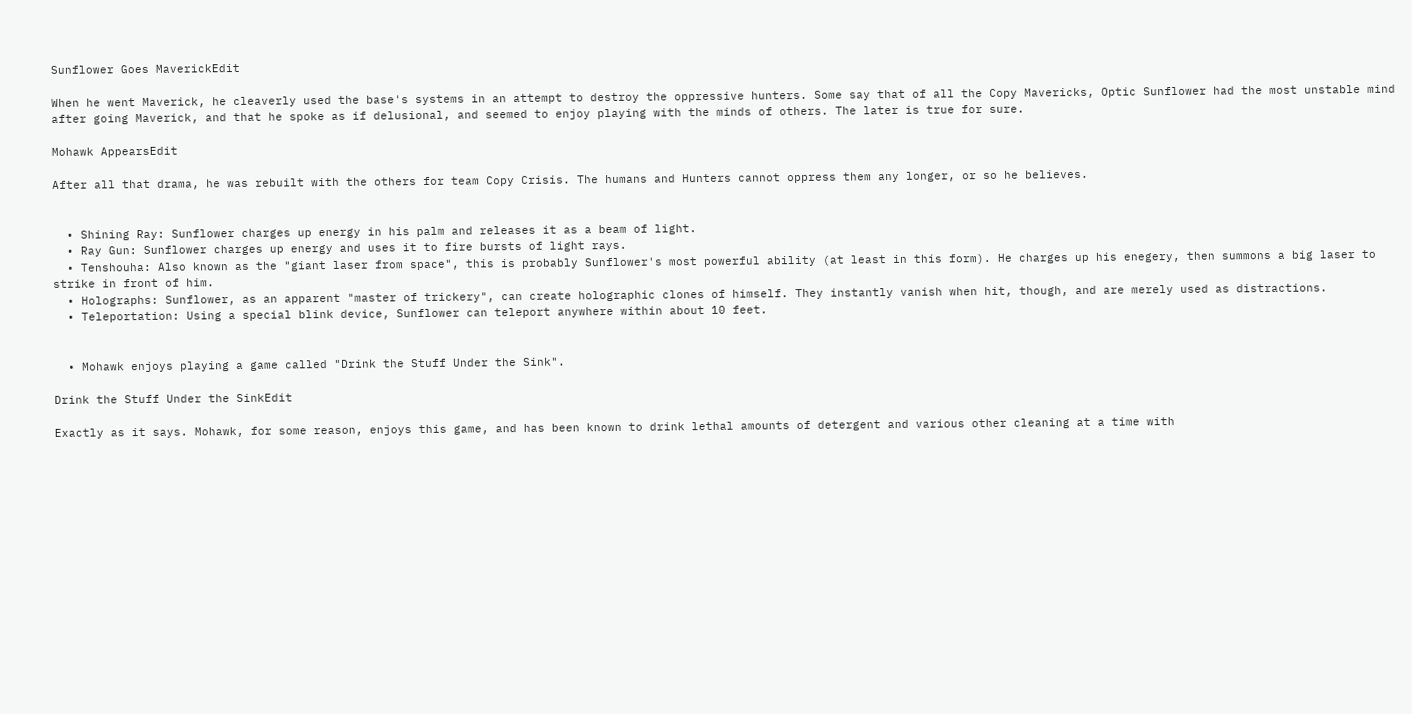Sunflower Goes MaverickEdit

When he went Maverick, he cleaverly used the base's systems in an attempt to destroy the oppressive hunters. Some say that of all the Copy Mavericks, Optic Sunflower had the most unstable mind after going Maverick, and that he spoke as if delusional, and seemed to enjoy playing with the minds of others. The later is true for sure.

Mohawk AppearsEdit

After all that drama, he was rebuilt with the others for team Copy Crisis. The humans and Hunters cannot oppress them any longer, or so he believes.


  • Shining Ray: Sunflower charges up energy in his palm and releases it as a beam of light.
  • Ray Gun: Sunflower charges up energy and uses it to fire bursts of light rays.
  • Tenshouha: Also known as the "giant laser from space", this is probably Sunflower's most powerful ability (at least in this form). He charges up his enegery, then summons a big laser to strike in front of him.
  • Holographs: Sunflower, as an apparent "master of trickery", can create holographic clones of himself. They instantly vanish when hit, though, and are merely used as distractions.
  • Teleportation: Using a special blink device, Sunflower can teleport anywhere within about 10 feet.


  • Mohawk enjoys playing a game called "Drink the Stuff Under the Sink".

Drink the Stuff Under the SinkEdit

Exactly as it says. Mohawk, for some reason, enjoys this game, and has been known to drink lethal amounts of detergent and various other cleaning at a time with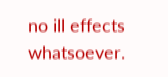no ill effects whatsoever.